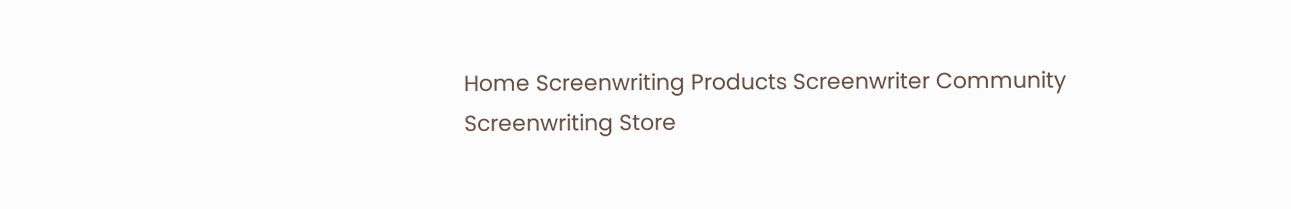Home Screenwriting Products Screenwriter Community Screenwriting Store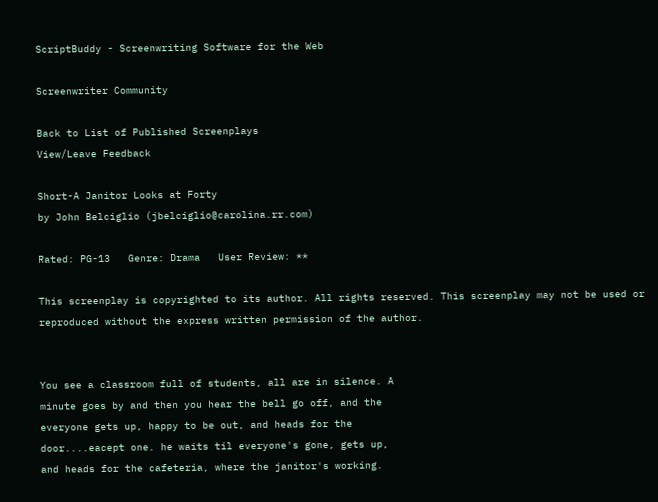ScriptBuddy - Screenwriting Software for the Web

Screenwriter Community

Back to List of Published Screenplays
View/Leave Feedback

Short-A Janitor Looks at Forty
by John Belciglio (jbelciglio@carolina.rr.com)

Rated: PG-13   Genre: Drama   User Review: **

This screenplay is copyrighted to its author. All rights reserved. This screenplay may not be used or reproduced without the express written permission of the author.


You see a classroom full of students, all are in silence. A
minute goes by and then you hear the bell go off, and the
everyone gets up, happy to be out, and heads for the
door....eacept one. he waits til everyone's gone, gets up,
and heads for the cafeteria, where the janitor's working.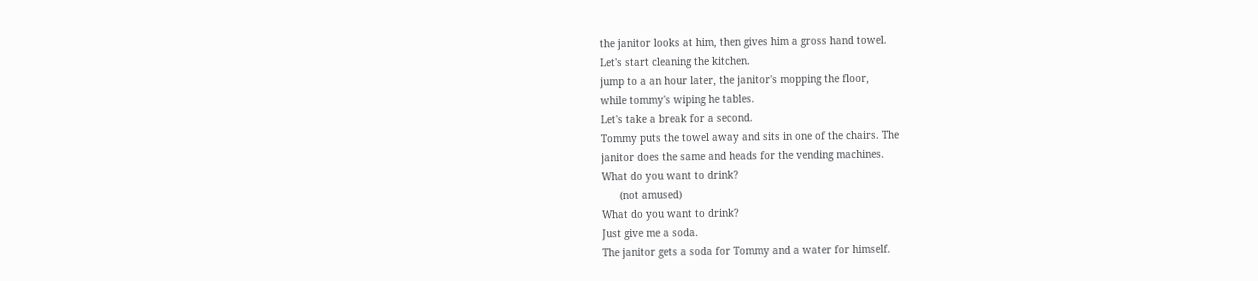the janitor looks at him, then gives him a gross hand towel.
Let's start cleaning the kitchen.
jump to a an hour later, the janitor's mopping the floor,
while tommy's wiping he tables.
Let's take a break for a second.
Tommy puts the towel away and sits in one of the chairs. The
janitor does the same and heads for the vending machines.
What do you want to drink?
      (not amused)
What do you want to drink?
Just give me a soda.
The janitor gets a soda for Tommy and a water for himself.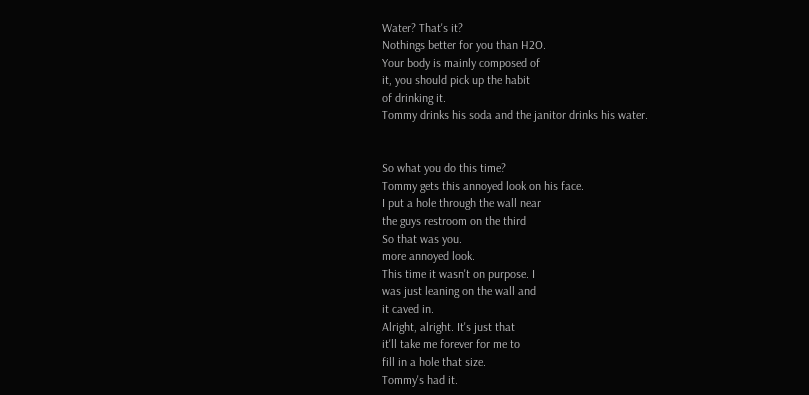Water? That's it?
Nothings better for you than H2O.
Your body is mainly composed of
it, you should pick up the habit
of drinking it.
Tommy drinks his soda and the janitor drinks his water.


So what you do this time?
Tommy gets this annoyed look on his face.
I put a hole through the wall near
the guys restroom on the third
So that was you.
more annoyed look.
This time it wasn't on purpose. I
was just leaning on the wall and
it caved in.
Alright, alright. It's just that
it'll take me forever for me to
fill in a hole that size.
Tommy's had it.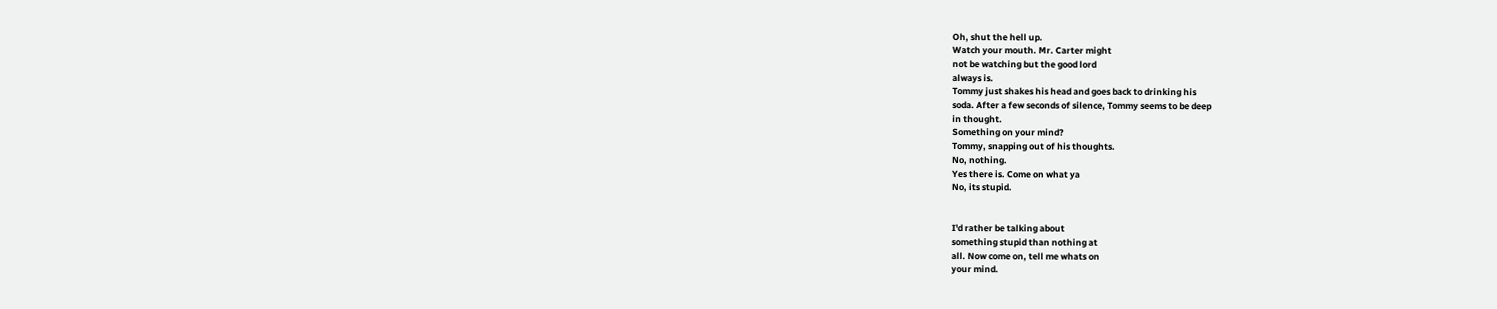Oh, shut the hell up.
Watch your mouth. Mr. Carter might
not be watching but the good lord
always is.
Tommy just shakes his head and goes back to drinking his
soda. After a few seconds of silence, Tommy seems to be deep
in thought.
Something on your mind?
Tommy, snapping out of his thoughts.
No, nothing.
Yes there is. Come on what ya
No, its stupid.


I'd rather be talking about
something stupid than nothing at
all. Now come on, tell me whats on
your mind.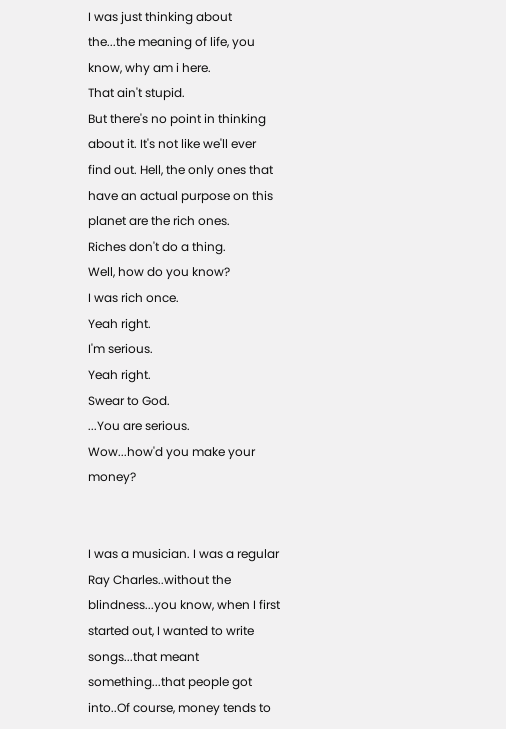I was just thinking about
the...the meaning of life, you
know, why am i here.
That ain't stupid.
But there's no point in thinking
about it. It's not like we'll ever
find out. Hell, the only ones that
have an actual purpose on this
planet are the rich ones.
Riches don't do a thing.
Well, how do you know?
I was rich once.
Yeah right.
I'm serious.
Yeah right.
Swear to God.
...You are serious.
Wow...how'd you make your money?


I was a musician. I was a regular
Ray Charles..without the
blindness...you know, when I first
started out, I wanted to write
songs...that meant
something...that people got
into..Of course, money tends to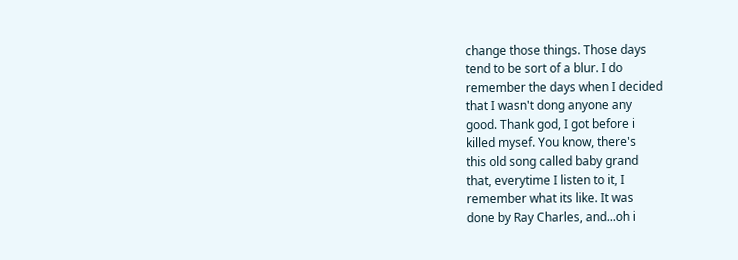change those things. Those days
tend to be sort of a blur. I do
remember the days when I decided
that I wasn't dong anyone any
good. Thank god, I got before i
killed mysef. You know, there's
this old song called baby grand
that, everytime I listen to it, I
remember what its like. It was
done by Ray Charles, and...oh i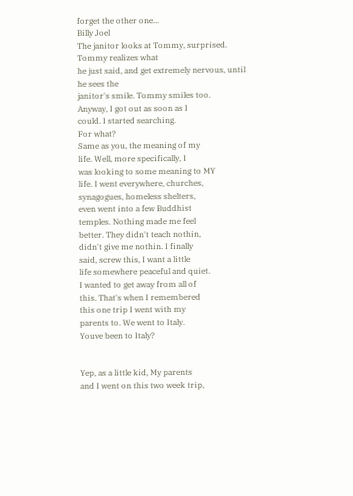forget the other one...
Billy Joel
The janitor looks at Tommy, surprised. Tommy realizes what
he just said, and get extremely nervous, until he sees the
janitor's smile. Tommy smiles too.
Anyway, I got out as soon as I
could. I started searching.
For what?
Same as you, the meaning of my
life. Well, more specifically, I
was looking to some meaning to MY
life. I went everywhere, churches,
synagogues, homeless shelters,
even went into a few Buddhist
temples. Nothing made me feel
better. They didn't teach nothin,
didn't give me nothin. I finally
said, screw this, I want a little
life somewhere peaceful and quiet.
I wanted to get away from all of
this. That's when I remembered
this one trip I went with my
parents to. We went to Italy.
Youve been to Italy?


Yep, as a little kid, My parents
and I went on this two week trip,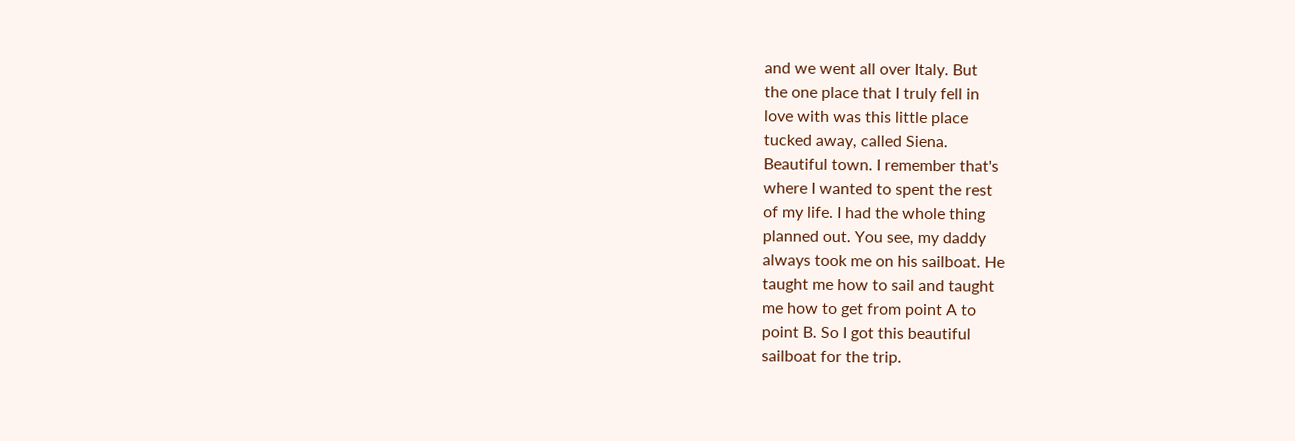and we went all over Italy. But
the one place that I truly fell in
love with was this little place
tucked away, called Siena.
Beautiful town. I remember that's
where I wanted to spent the rest
of my life. I had the whole thing
planned out. You see, my daddy
always took me on his sailboat. He
taught me how to sail and taught
me how to get from point A to
point B. So I got this beautiful
sailboat for the trip.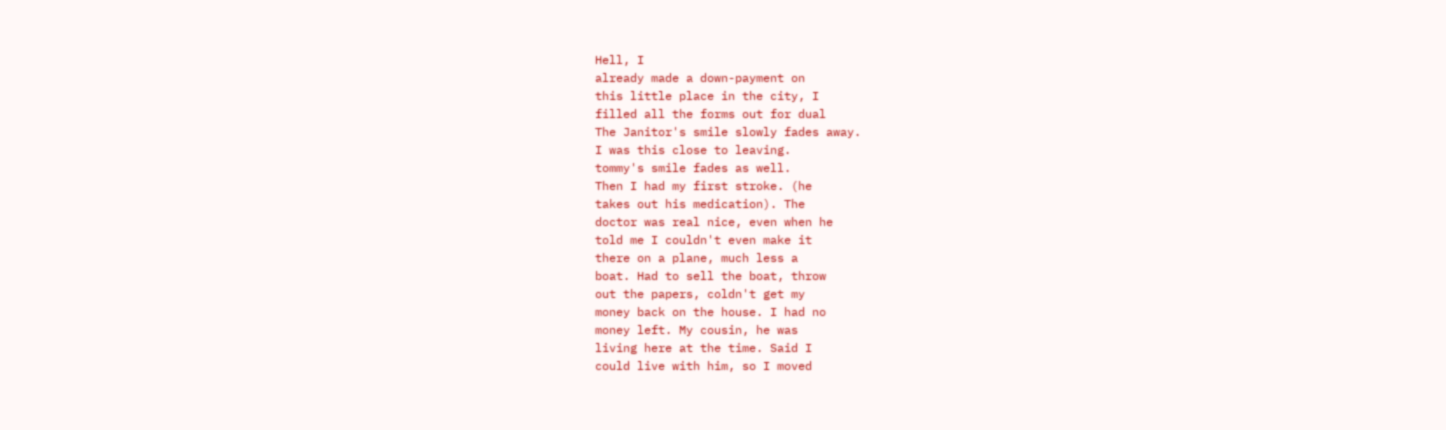Hell, I
already made a down-payment on
this little place in the city, I
filled all the forms out for dual
The Janitor's smile slowly fades away.
I was this close to leaving.
tommy's smile fades as well.
Then I had my first stroke. (he
takes out his medication). The
doctor was real nice, even when he
told me I couldn't even make it
there on a plane, much less a
boat. Had to sell the boat, throw
out the papers, coldn't get my
money back on the house. I had no
money left. My cousin, he was
living here at the time. Said I
could live with him, so I moved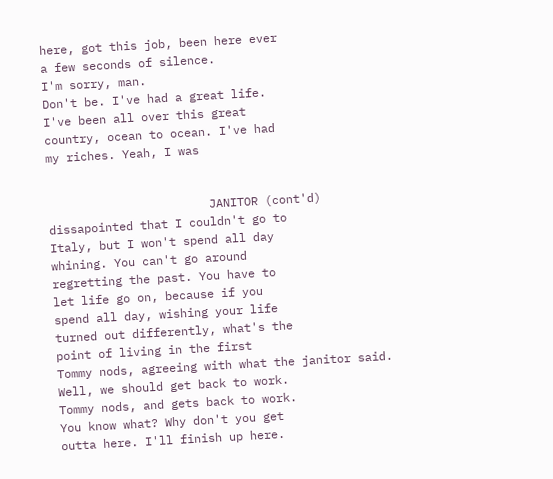here, got this job, been here ever
a few seconds of silence.
I'm sorry, man.
Don't be. I've had a great life.
I've been all over this great
country, ocean to ocean. I've had
my riches. Yeah, I was


                       JANITOR (cont'd)
dissapointed that I couldn't go to
Italy, but I won't spend all day
whining. You can't go around
regretting the past. You have to
let life go on, because if you
spend all day, wishing your life
turned out differently, what's the
point of living in the first
Tommy nods, agreeing with what the janitor said.
Well, we should get back to work.
Tommy nods, and gets back to work.
You know what? Why don't you get
outta here. I'll finish up here.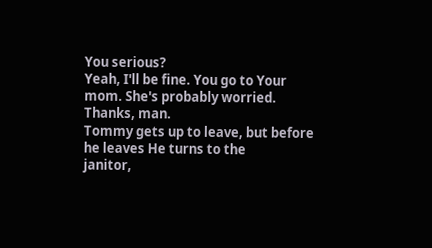You serious?
Yeah, I'll be fine. You go to Your
mom. She's probably worried.
Thanks, man.
Tommy gets up to leave, but before he leaves He turns to the
janitor,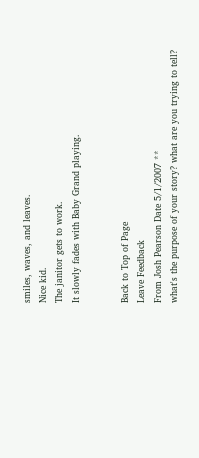smiles, waves, and leaves.
Nice kid.
The janitor gets to work.
It slowly fades with Baby Grand playing.


Back to Top of Page
Leave Feedback
From Josh Pearson Date 5/1/2007 **
what's the purpose of your story? what are you trying to tell?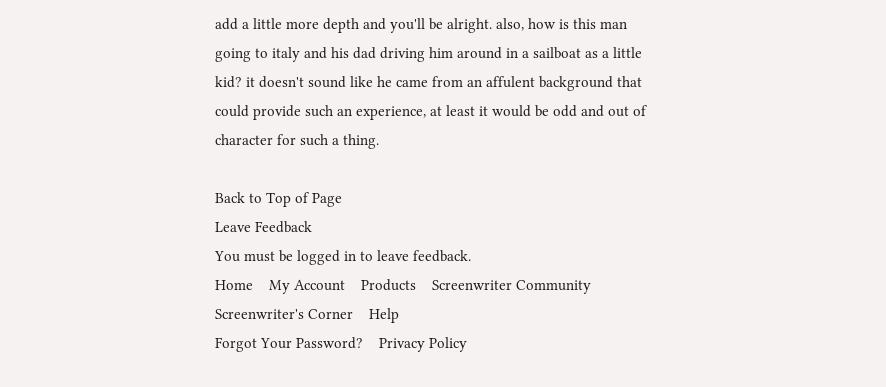add a little more depth and you'll be alright. also, how is this man going to italy and his dad driving him around in a sailboat as a little kid? it doesn't sound like he came from an affulent background that could provide such an experience, at least it would be odd and out of character for such a thing.

Back to Top of Page
Leave Feedback
You must be logged in to leave feedback.
Home    My Account    Products    Screenwriter Community    Screenwriter's Corner    Help
Forgot Your Password?    Privacy Policy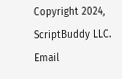Copyright 2024, ScriptBuddy LLC.    Email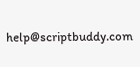help@scriptbuddy.com